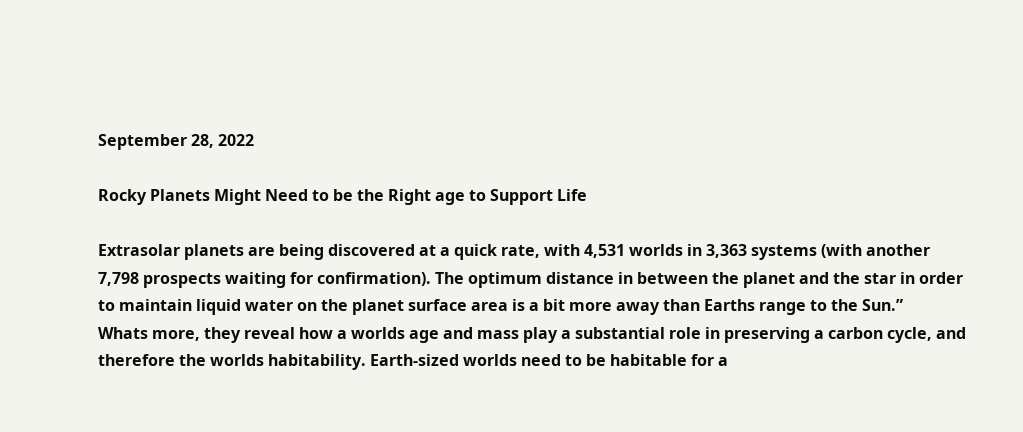September 28, 2022

Rocky Planets Might Need to be the Right age to Support Life

Extrasolar planets are being discovered at a quick rate, with 4,531 worlds in 3,363 systems (with another 7,798 prospects waiting for confirmation). The optimum distance in between the planet and the star in order to maintain liquid water on the planet surface area is a bit more away than Earths range to the Sun.”
Whats more, they reveal how a worlds age and mass play a substantial role in preserving a carbon cycle, and therefore the worlds habitability. Earth-sized worlds need to be habitable for a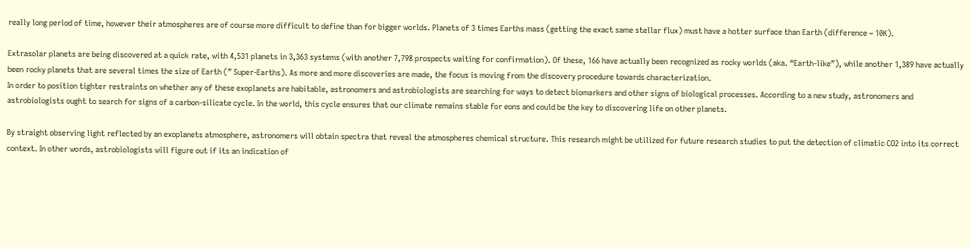really long period of time, however their atmospheres are of course more difficult to define than for bigger worlds. Planets of 3 times Earths mass (getting the exact same stellar flux) must have a hotter surface than Earth (difference ~ 10K).

Extrasolar planets are being discovered at a quick rate, with 4,531 planets in 3,363 systems (with another 7,798 prospects waiting for confirmation). Of these, 166 have actually been recognized as rocky worlds (aka. “Earth-like”), while another 1,389 have actually been rocky planets that are several times the size of Earth (” Super-Earths). As more and more discoveries are made, the focus is moving from the discovery procedure towards characterization.
In order to position tighter restraints on whether any of these exoplanets are habitable, astronomers and astrobiologists are searching for ways to detect biomarkers and other signs of biological processes. According to a new study, astronomers and astrobiologists ought to search for signs of a carbon-silicate cycle. In the world, this cycle ensures that our climate remains stable for eons and could be the key to discovering life on other planets.

By straight observing light reflected by an exoplanets atmosphere, astronomers will obtain spectra that reveal the atmospheres chemical structure. This research might be utilized for future research studies to put the detection of climatic CO2 into its correct context. In other words, astrobiologists will figure out if its an indication of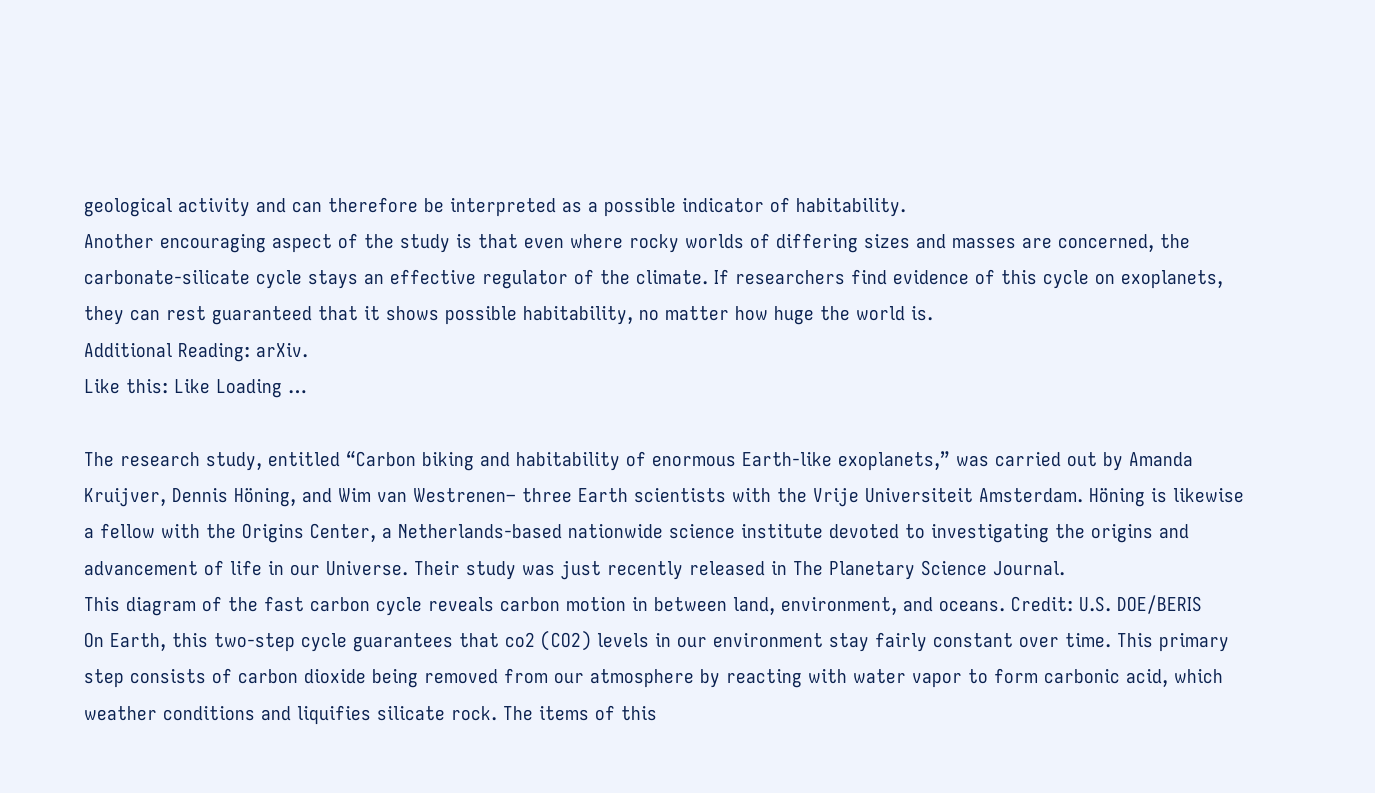geological activity and can therefore be interpreted as a possible indicator of habitability.
Another encouraging aspect of the study is that even where rocky worlds of differing sizes and masses are concerned, the carbonate-silicate cycle stays an effective regulator of the climate. If researchers find evidence of this cycle on exoplanets, they can rest guaranteed that it shows possible habitability, no matter how huge the world is.
Additional Reading: arXiv.
Like this: Like Loading …

The research study, entitled “Carbon biking and habitability of enormous Earth-like exoplanets,” was carried out by Amanda Kruijver, Dennis Höning, and Wim van Westrenen– three Earth scientists with the Vrije Universiteit Amsterdam. Höning is likewise a fellow with the Origins Center, a Netherlands-based nationwide science institute devoted to investigating the origins and advancement of life in our Universe. Their study was just recently released in The Planetary Science Journal.
This diagram of the fast carbon cycle reveals carbon motion in between land, environment, and oceans. Credit: U.S. DOE/BERIS
On Earth, this two-step cycle guarantees that co2 (CO2) levels in our environment stay fairly constant over time. This primary step consists of carbon dioxide being removed from our atmosphere by reacting with water vapor to form carbonic acid, which weather conditions and liquifies silicate rock. The items of this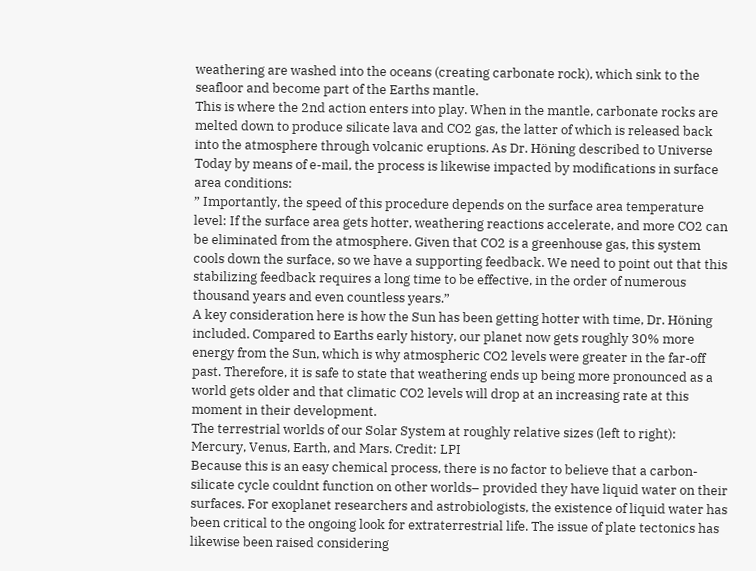weathering are washed into the oceans (creating carbonate rock), which sink to the seafloor and become part of the Earths mantle.
This is where the 2nd action enters into play. When in the mantle, carbonate rocks are melted down to produce silicate lava and CO2 gas, the latter of which is released back into the atmosphere through volcanic eruptions. As Dr. Höning described to Universe Today by means of e-mail, the process is likewise impacted by modifications in surface area conditions:
” Importantly, the speed of this procedure depends on the surface area temperature level: If the surface area gets hotter, weathering reactions accelerate, and more CO2 can be eliminated from the atmosphere. Given that CO2 is a greenhouse gas, this system cools down the surface, so we have a supporting feedback. We need to point out that this stabilizing feedback requires a long time to be effective, in the order of numerous thousand years and even countless years.”
A key consideration here is how the Sun has been getting hotter with time, Dr. Höning included. Compared to Earths early history, our planet now gets roughly 30% more energy from the Sun, which is why atmospheric CO2 levels were greater in the far-off past. Therefore, it is safe to state that weathering ends up being more pronounced as a world gets older and that climatic CO2 levels will drop at an increasing rate at this moment in their development.
The terrestrial worlds of our Solar System at roughly relative sizes (left to right): Mercury, Venus, Earth, and Mars. Credit: LPI
Because this is an easy chemical process, there is no factor to believe that a carbon-silicate cycle couldnt function on other worlds– provided they have liquid water on their surfaces. For exoplanet researchers and astrobiologists, the existence of liquid water has been critical to the ongoing look for extraterrestrial life. The issue of plate tectonics has likewise been raised considering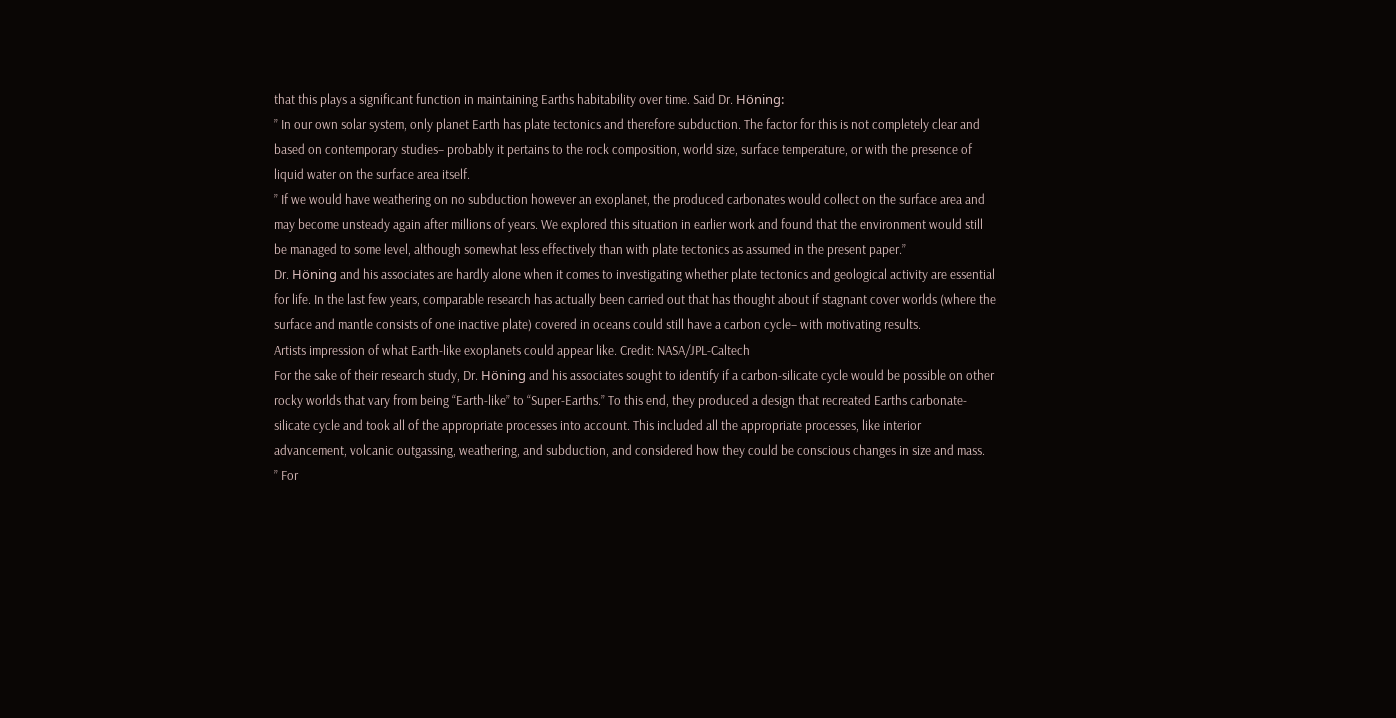that this plays a significant function in maintaining Earths habitability over time. Said Dr. Höning:
” In our own solar system, only planet Earth has plate tectonics and therefore subduction. The factor for this is not completely clear and based on contemporary studies– probably it pertains to the rock composition, world size, surface temperature, or with the presence of liquid water on the surface area itself.
” If we would have weathering on no subduction however an exoplanet, the produced carbonates would collect on the surface area and may become unsteady again after millions of years. We explored this situation in earlier work and found that the environment would still be managed to some level, although somewhat less effectively than with plate tectonics as assumed in the present paper.”
Dr. Höning and his associates are hardly alone when it comes to investigating whether plate tectonics and geological activity are essential for life. In the last few years, comparable research has actually been carried out that has thought about if stagnant cover worlds (where the surface and mantle consists of one inactive plate) covered in oceans could still have a carbon cycle– with motivating results.
Artists impression of what Earth-like exoplanets could appear like. Credit: NASA/JPL-Caltech
For the sake of their research study, Dr. Höning and his associates sought to identify if a carbon-silicate cycle would be possible on other rocky worlds that vary from being “Earth-like” to “Super-Earths.” To this end, they produced a design that recreated Earths carbonate-silicate cycle and took all of the appropriate processes into account. This included all the appropriate processes, like interior advancement, volcanic outgassing, weathering, and subduction, and considered how they could be conscious changes in size and mass.
” For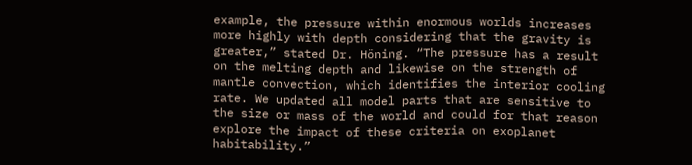example, the pressure within enormous worlds increases more highly with depth considering that the gravity is greater,” stated Dr. Höning. “The pressure has a result on the melting depth and likewise on the strength of mantle convection, which identifies the interior cooling rate. We updated all model parts that are sensitive to the size or mass of the world and could for that reason explore the impact of these criteria on exoplanet habitability.”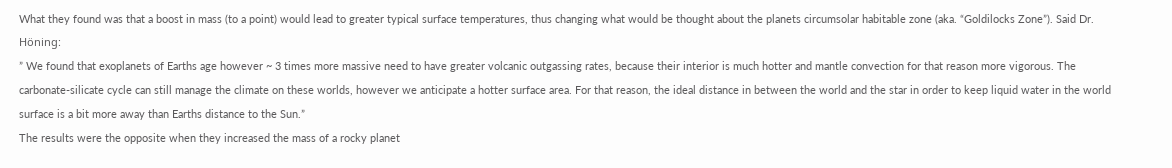What they found was that a boost in mass (to a point) would lead to greater typical surface temperatures, thus changing what would be thought about the planets circumsolar habitable zone (aka. “Goldilocks Zone”). Said Dr. Höning:
” We found that exoplanets of Earths age however ~ 3 times more massive need to have greater volcanic outgassing rates, because their interior is much hotter and mantle convection for that reason more vigorous. The carbonate-silicate cycle can still manage the climate on these worlds, however we anticipate a hotter surface area. For that reason, the ideal distance in between the world and the star in order to keep liquid water in the world surface is a bit more away than Earths distance to the Sun.”
The results were the opposite when they increased the mass of a rocky planet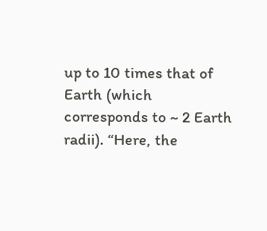up to 10 times that of Earth (which corresponds to ~ 2 Earth radii). “Here, the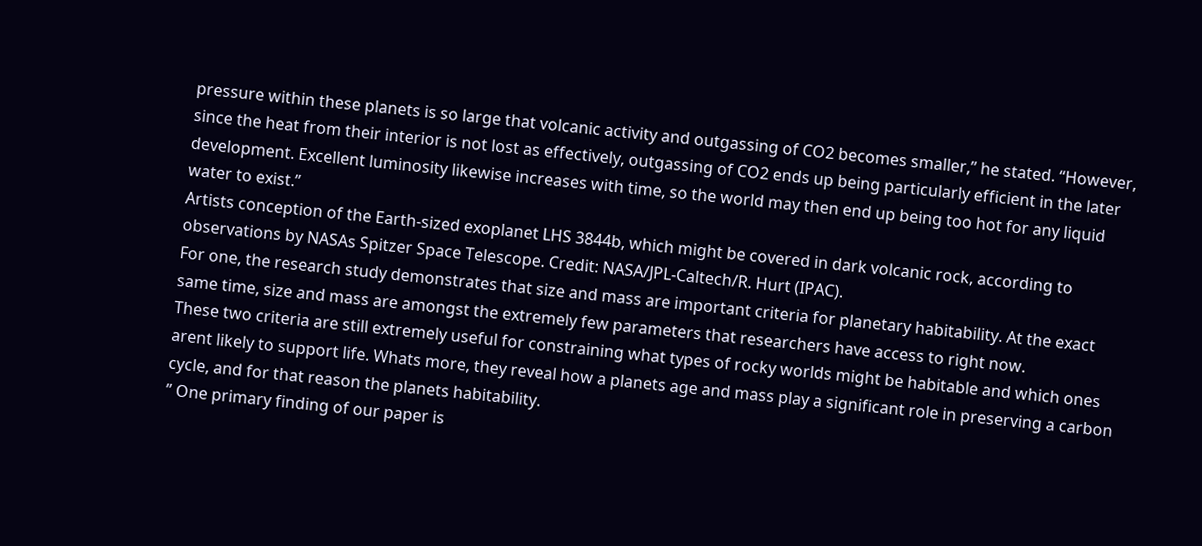pressure within these planets is so large that volcanic activity and outgassing of CO2 becomes smaller,” he stated. “However, since the heat from their interior is not lost as effectively, outgassing of CO2 ends up being particularly efficient in the later development. Excellent luminosity likewise increases with time, so the world may then end up being too hot for any liquid water to exist.”
Artists conception of the Earth-sized exoplanet LHS 3844b, which might be covered in dark volcanic rock, according to observations by NASAs Spitzer Space Telescope. Credit: NASA/JPL-Caltech/R. Hurt (IPAC).
For one, the research study demonstrates that size and mass are important criteria for planetary habitability. At the exact same time, size and mass are amongst the extremely few parameters that researchers have access to right now.
These two criteria are still extremely useful for constraining what types of rocky worlds might be habitable and which ones arent likely to support life. Whats more, they reveal how a planets age and mass play a significant role in preserving a carbon cycle, and for that reason the planets habitability.
” One primary finding of our paper is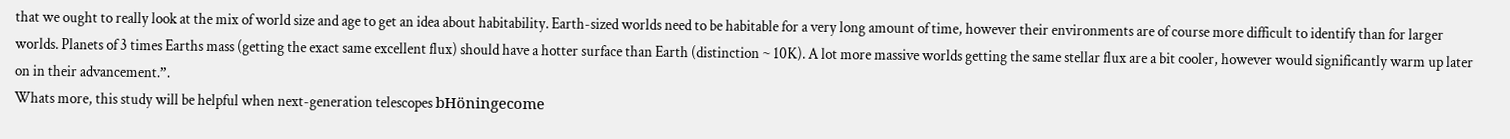that we ought to really look at the mix of world size and age to get an idea about habitability. Earth-sized worlds need to be habitable for a very long amount of time, however their environments are of course more difficult to identify than for larger worlds. Planets of 3 times Earths mass (getting the exact same excellent flux) should have a hotter surface than Earth (distinction ~ 10K). A lot more massive worlds getting the same stellar flux are a bit cooler, however would significantly warm up later on in their advancement.”.
Whats more, this study will be helpful when next-generation telescopes bHöningecome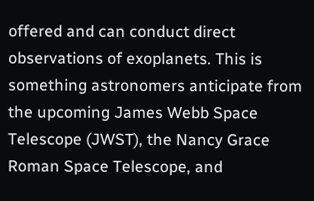offered and can conduct direct observations of exoplanets. This is something astronomers anticipate from the upcoming James Webb Space Telescope (JWST), the Nancy Grace Roman Space Telescope, and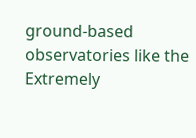ground-based observatories like the Extremely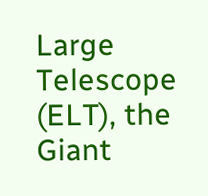Large Telescope (ELT), the Giant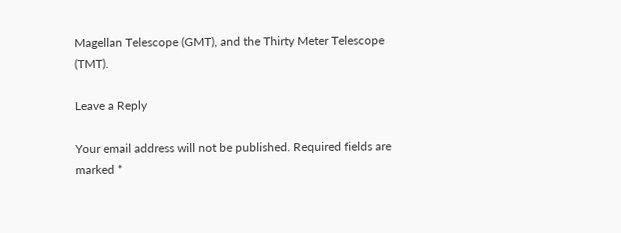Magellan Telescope (GMT), and the Thirty Meter Telescope (TMT).

Leave a Reply

Your email address will not be published. Required fields are marked *